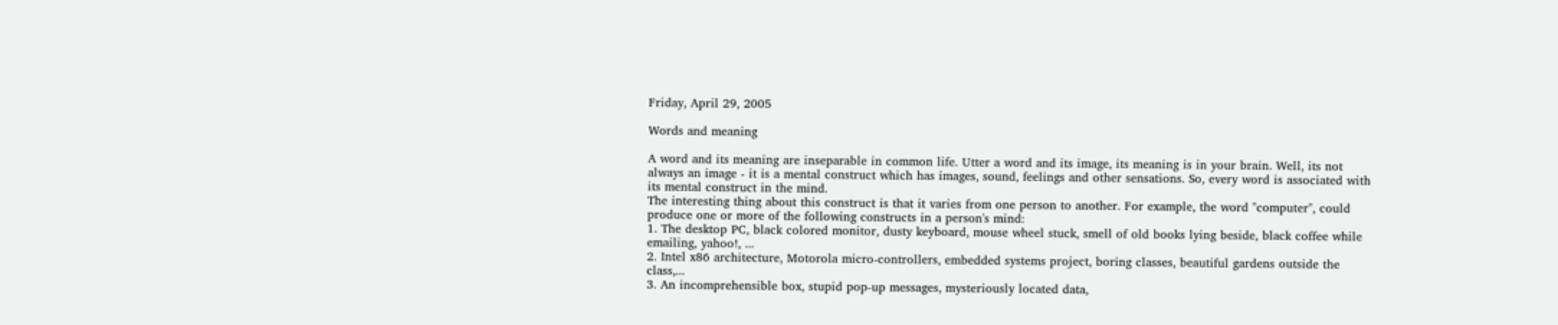Friday, April 29, 2005

Words and meaning

A word and its meaning are inseparable in common life. Utter a word and its image, its meaning is in your brain. Well, its not always an image - it is a mental construct which has images, sound, feelings and other sensations. So, every word is associated with its mental construct in the mind.
The interesting thing about this construct is that it varies from one person to another. For example, the word "computer", could produce one or more of the following constructs in a person's mind:
1. The desktop PC, black colored monitor, dusty keyboard, mouse wheel stuck, smell of old books lying beside, black coffee while emailing, yahoo!, ...
2. Intel x86 architecture, Motorola micro-controllers, embedded systems project, boring classes, beautiful gardens outside the class,...
3. An incomprehensible box, stupid pop-up messages, mysteriously located data,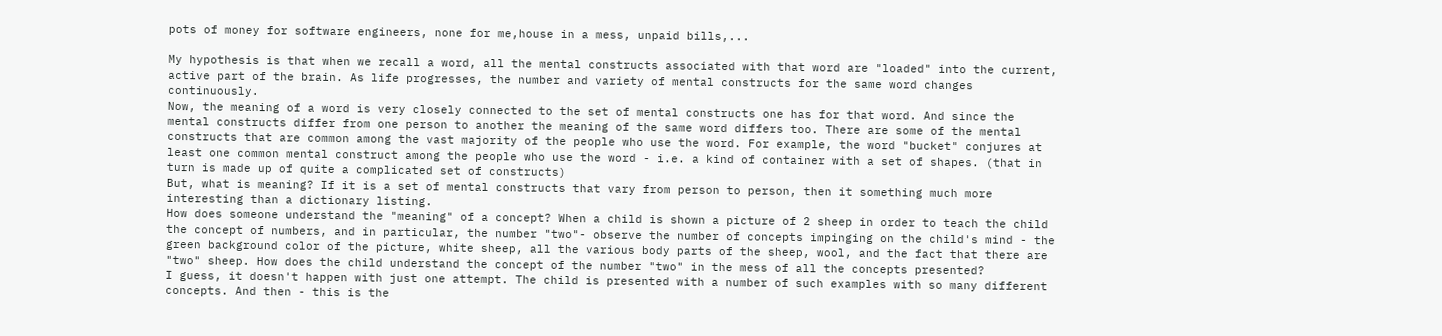pots of money for software engineers, none for me,house in a mess, unpaid bills,...

My hypothesis is that when we recall a word, all the mental constructs associated with that word are "loaded" into the current, active part of the brain. As life progresses, the number and variety of mental constructs for the same word changes continuously.
Now, the meaning of a word is very closely connected to the set of mental constructs one has for that word. And since the mental constructs differ from one person to another the meaning of the same word differs too. There are some of the mental constructs that are common among the vast majority of the people who use the word. For example, the word "bucket" conjures at least one common mental construct among the people who use the word - i.e. a kind of container with a set of shapes. (that in turn is made up of quite a complicated set of constructs)
But, what is meaning? If it is a set of mental constructs that vary from person to person, then it something much more interesting than a dictionary listing.
How does someone understand the "meaning" of a concept? When a child is shown a picture of 2 sheep in order to teach the child the concept of numbers, and in particular, the number "two"- observe the number of concepts impinging on the child's mind - the green background color of the picture, white sheep, all the various body parts of the sheep, wool, and the fact that there are "two" sheep. How does the child understand the concept of the number "two" in the mess of all the concepts presented?
I guess, it doesn't happen with just one attempt. The child is presented with a number of such examples with so many different concepts. And then - this is the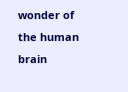wonder of the human brain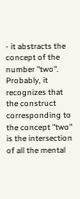- it abstracts the concept of the number "two". Probably, it recognizes that the construct corresponding to the concept "two" is the intersection of all the mental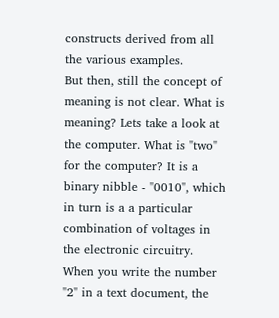constructs derived from all the various examples.
But then, still the concept of meaning is not clear. What is meaning? Lets take a look at the computer. What is "two" for the computer? It is a binary nibble - "0010", which in turn is a a particular combination of voltages in the electronic circuitry. When you write the number "2" in a text document, the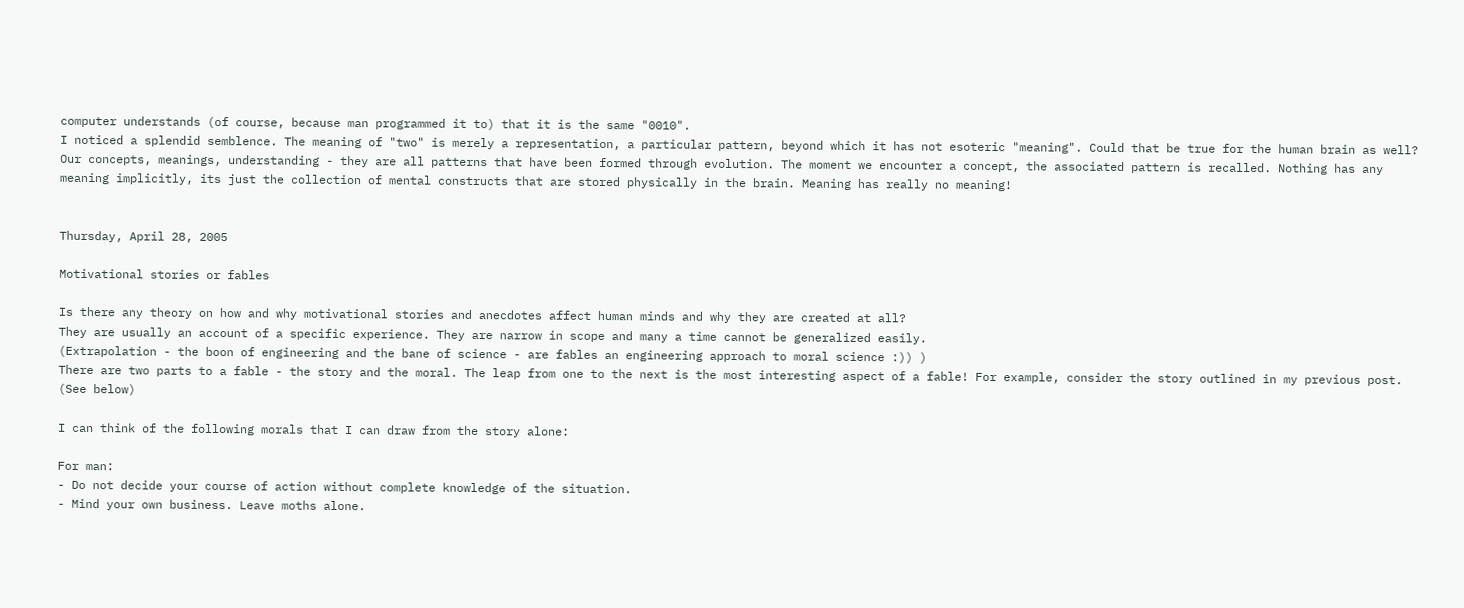computer understands (of course, because man programmed it to) that it is the same "0010".
I noticed a splendid semblence. The meaning of "two" is merely a representation, a particular pattern, beyond which it has not esoteric "meaning". Could that be true for the human brain as well? Our concepts, meanings, understanding - they are all patterns that have been formed through evolution. The moment we encounter a concept, the associated pattern is recalled. Nothing has any meaning implicitly, its just the collection of mental constructs that are stored physically in the brain. Meaning has really no meaning!


Thursday, April 28, 2005

Motivational stories or fables

Is there any theory on how and why motivational stories and anecdotes affect human minds and why they are created at all?
They are usually an account of a specific experience. They are narrow in scope and many a time cannot be generalized easily.
(Extrapolation - the boon of engineering and the bane of science - are fables an engineering approach to moral science :)) )
There are two parts to a fable - the story and the moral. The leap from one to the next is the most interesting aspect of a fable! For example, consider the story outlined in my previous post. (See below)

I can think of the following morals that I can draw from the story alone:

For man:
- Do not decide your course of action without complete knowledge of the situation.
- Mind your own business. Leave moths alone.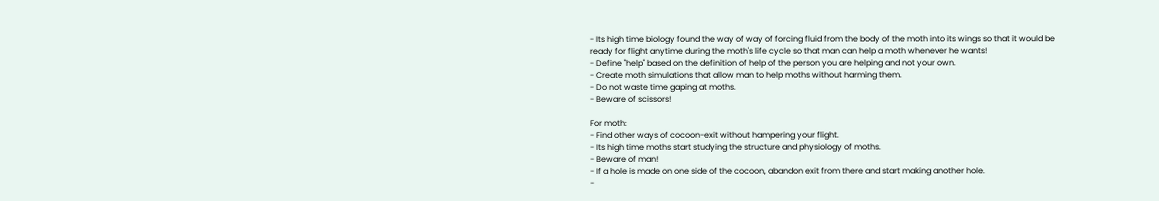- Its high time biology found the way of way of forcing fluid from the body of the moth into its wings so that it would be ready for flight anytime during the moth's life cycle so that man can help a moth whenever he wants!
- Define "help" based on the definition of help of the person you are helping and not your own.
- Create moth simulations that allow man to help moths without harming them.
- Do not waste time gaping at moths.
- Beware of scissors!

For moth:
- Find other ways of cocoon-exit without hampering your flight.
- Its high time moths start studying the structure and physiology of moths.
- Beware of man!
- If a hole is made on one side of the cocoon, abandon exit from there and start making another hole.
-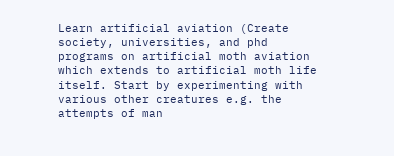Learn artificial aviation (Create society, universities, and phd programs on artificial moth aviation which extends to artificial moth life itself. Start by experimenting with various other creatures e.g. the attempts of man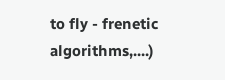to fly - frenetic algorithms,....)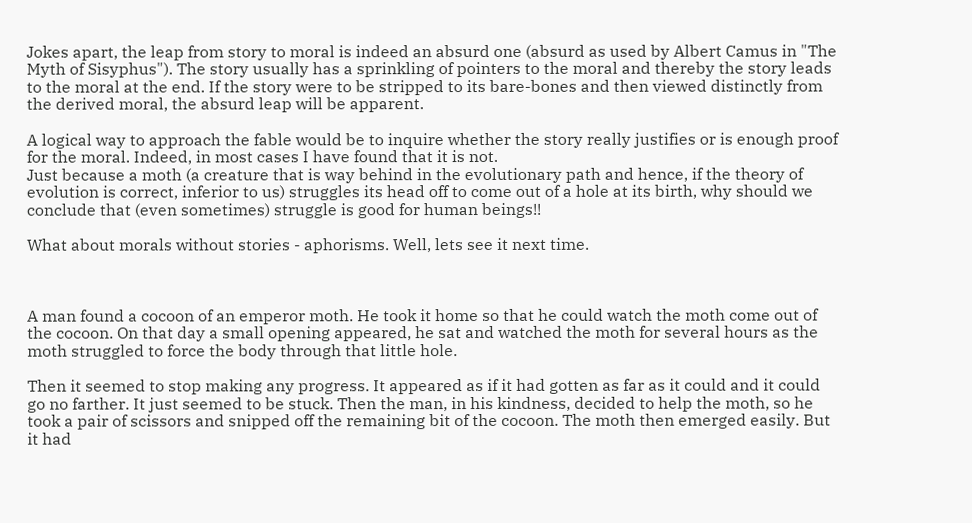Jokes apart, the leap from story to moral is indeed an absurd one (absurd as used by Albert Camus in "The Myth of Sisyphus"). The story usually has a sprinkling of pointers to the moral and thereby the story leads to the moral at the end. If the story were to be stripped to its bare-bones and then viewed distinctly from the derived moral, the absurd leap will be apparent.

A logical way to approach the fable would be to inquire whether the story really justifies or is enough proof for the moral. Indeed, in most cases I have found that it is not.
Just because a moth (a creature that is way behind in the evolutionary path and hence, if the theory of evolution is correct, inferior to us) struggles its head off to come out of a hole at its birth, why should we conclude that (even sometimes) struggle is good for human beings!!

What about morals without stories - aphorisms. Well, lets see it next time.



A man found a cocoon of an emperor moth. He took it home so that he could watch the moth come out of the cocoon. On that day a small opening appeared, he sat and watched the moth for several hours as the moth struggled to force the body through that little hole.

Then it seemed to stop making any progress. It appeared as if it had gotten as far as it could and it could go no farther. It just seemed to be stuck. Then the man, in his kindness, decided to help the moth, so he took a pair of scissors and snipped off the remaining bit of the cocoon. The moth then emerged easily. But it had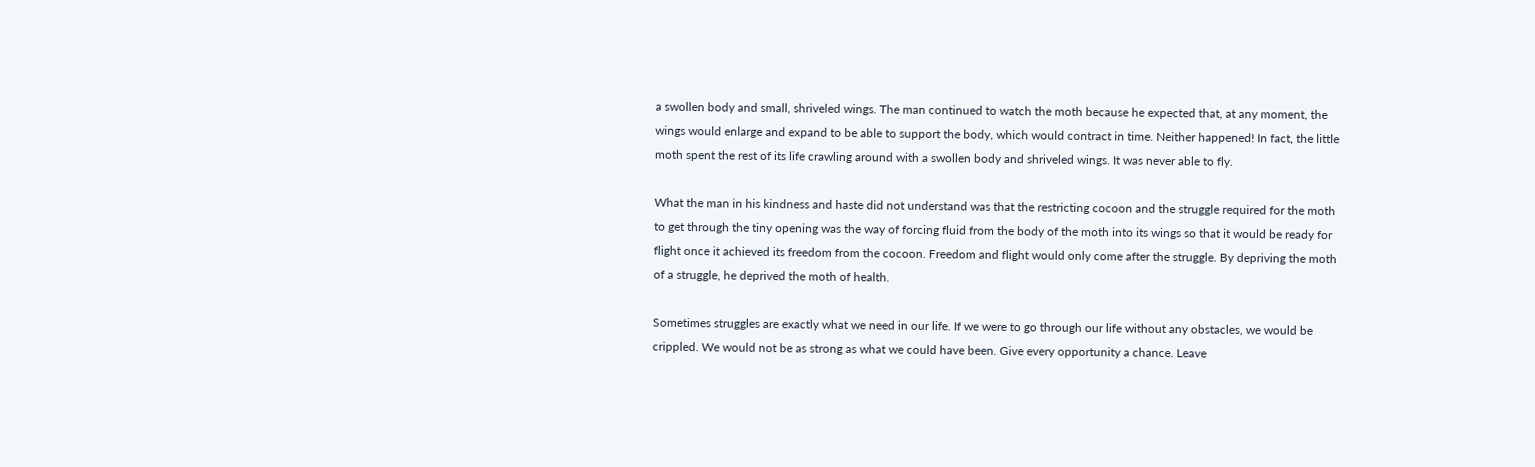a swollen body and small, shriveled wings. The man continued to watch the moth because he expected that, at any moment, the wings would enlarge and expand to be able to support the body, which would contract in time. Neither happened! In fact, the little moth spent the rest of its life crawling around with a swollen body and shriveled wings. It was never able to fly.

What the man in his kindness and haste did not understand was that the restricting cocoon and the struggle required for the moth to get through the tiny opening was the way of forcing fluid from the body of the moth into its wings so that it would be ready for flight once it achieved its freedom from the cocoon. Freedom and flight would only come after the struggle. By depriving the moth of a struggle, he deprived the moth of health.

Sometimes struggles are exactly what we need in our life. If we were to go through our life without any obstacles, we would be crippled. We would not be as strong as what we could have been. Give every opportunity a chance. Leave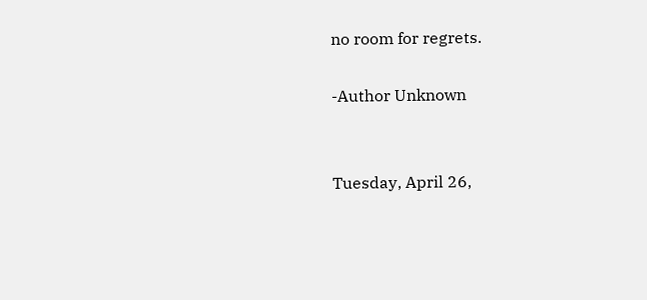no room for regrets.

-Author Unknown


Tuesday, April 26,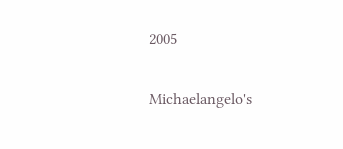2005

Michaelangelo's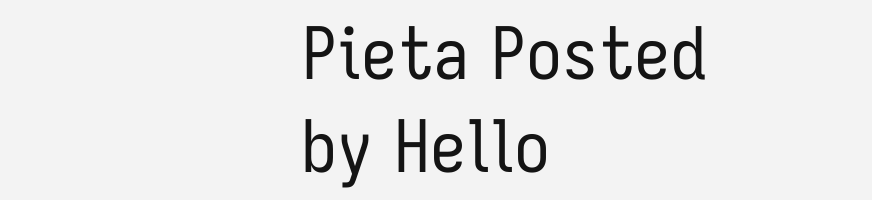Pieta Posted by Hello